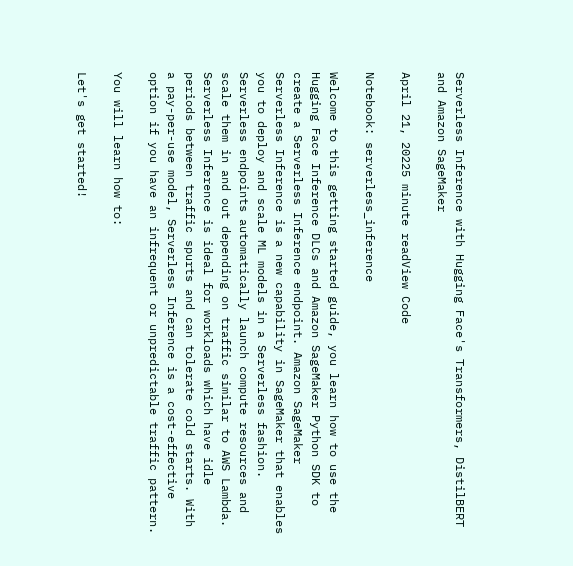Serverless Inference with Hugging Face's Transformers, DistilBERT and Amazon SageMaker

April 21, 20225 minute readView Code

Notebook: serverless_inference

Welcome to this getting started guide, you learn how to use the Hugging Face Inference DLCs and Amazon SageMaker Python SDK to create a Serverless Inference endpoint. Amazon SageMaker Serverless Inference is a new capability in SageMaker that enables you to deploy and scale ML models in a Serverless fashion. Serverless endpoints automatically launch compute resources and scale them in and out depending on traffic similar to AWS Lambda. Serverless Inference is ideal for workloads which have idle periods between traffic spurts and can tolerate cold starts. With a pay-per-use model, Serverless Inference is a cost-effective option if you have an infrequent or unpredictable traffic pattern.

You will learn how to:

Let's get started!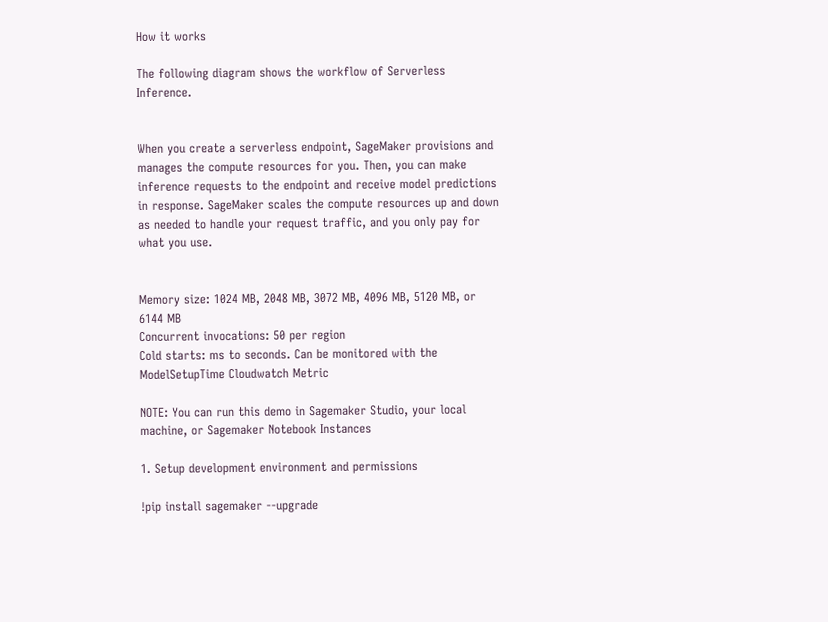How it works

The following diagram shows the workflow of Serverless Inference.


When you create a serverless endpoint, SageMaker provisions and manages the compute resources for you. Then, you can make inference requests to the endpoint and receive model predictions in response. SageMaker scales the compute resources up and down as needed to handle your request traffic, and you only pay for what you use.


Memory size: 1024 MB, 2048 MB, 3072 MB, 4096 MB, 5120 MB, or 6144 MB
Concurrent invocations: 50 per region
Cold starts: ms to seconds. Can be monitored with the ModelSetupTime Cloudwatch Metric

NOTE: You can run this demo in Sagemaker Studio, your local machine, or Sagemaker Notebook Instances

1. Setup development environment and permissions

!pip install sagemaker --upgrade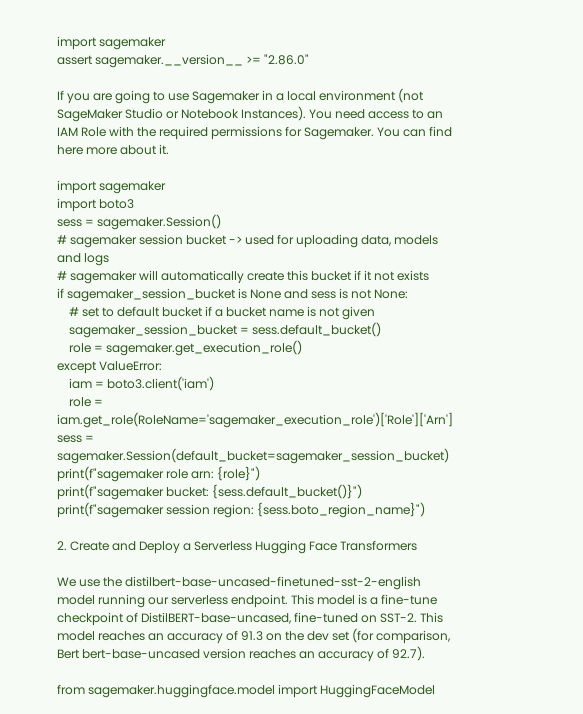import sagemaker
assert sagemaker.__version__ >= "2.86.0"

If you are going to use Sagemaker in a local environment (not SageMaker Studio or Notebook Instances). You need access to an IAM Role with the required permissions for Sagemaker. You can find here more about it.

import sagemaker
import boto3
sess = sagemaker.Session()
# sagemaker session bucket -> used for uploading data, models and logs
# sagemaker will automatically create this bucket if it not exists
if sagemaker_session_bucket is None and sess is not None:
    # set to default bucket if a bucket name is not given
    sagemaker_session_bucket = sess.default_bucket()
    role = sagemaker.get_execution_role()
except ValueError:
    iam = boto3.client('iam')
    role = iam.get_role(RoleName='sagemaker_execution_role')['Role']['Arn']
sess = sagemaker.Session(default_bucket=sagemaker_session_bucket)
print(f"sagemaker role arn: {role}")
print(f"sagemaker bucket: {sess.default_bucket()}")
print(f"sagemaker session region: {sess.boto_region_name}")

2. Create and Deploy a Serverless Hugging Face Transformers

We use the distilbert-base-uncased-finetuned-sst-2-english model running our serverless endpoint. This model is a fine-tune checkpoint of DistilBERT-base-uncased, fine-tuned on SST-2. This model reaches an accuracy of 91.3 on the dev set (for comparison, Bert bert-base-uncased version reaches an accuracy of 92.7).

from sagemaker.huggingface.model import HuggingFaceModel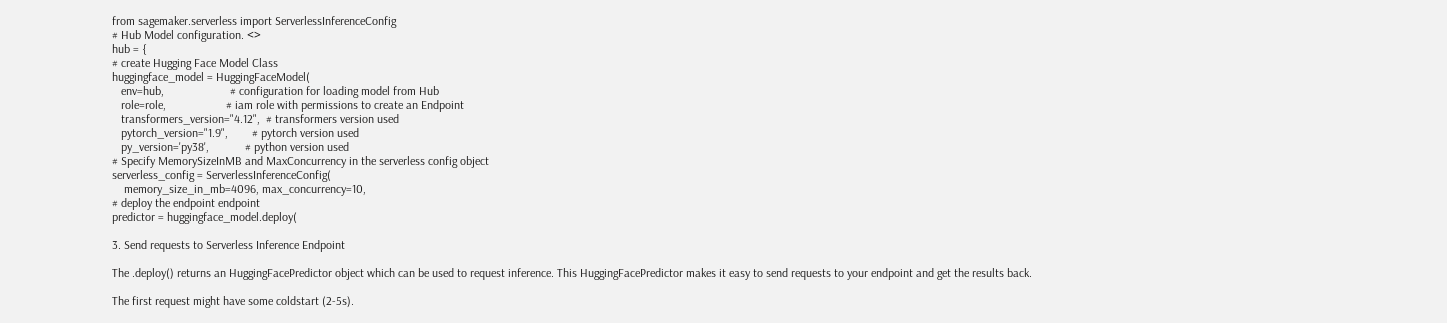from sagemaker.serverless import ServerlessInferenceConfig
# Hub Model configuration. <>
hub = {
# create Hugging Face Model Class
huggingface_model = HuggingFaceModel(
   env=hub,                      # configuration for loading model from Hub
   role=role,                    # iam role with permissions to create an Endpoint
   transformers_version="4.12",  # transformers version used
   pytorch_version="1.9",        # pytorch version used
   py_version='py38',            # python version used
# Specify MemorySizeInMB and MaxConcurrency in the serverless config object
serverless_config = ServerlessInferenceConfig(
    memory_size_in_mb=4096, max_concurrency=10,
# deploy the endpoint endpoint
predictor = huggingface_model.deploy(

3. Send requests to Serverless Inference Endpoint

The .deploy() returns an HuggingFacePredictor object which can be used to request inference. This HuggingFacePredictor makes it easy to send requests to your endpoint and get the results back.

The first request might have some coldstart (2-5s).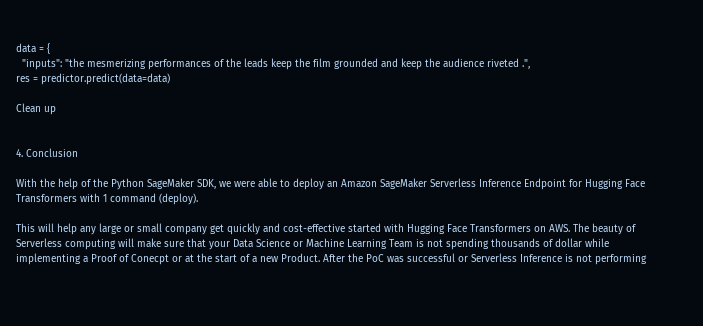data = {
  "inputs": "the mesmerizing performances of the leads keep the film grounded and keep the audience riveted .",
res = predictor.predict(data=data)

Clean up


4. Conclusion

With the help of the Python SageMaker SDK, we were able to deploy an Amazon SageMaker Serverless Inference Endpoint for Hugging Face Transformers with 1 command (deploy).

This will help any large or small company get quickly and cost-effective started with Hugging Face Transformers on AWS. The beauty of Serverless computing will make sure that your Data Science or Machine Learning Team is not spending thousands of dollar while implementing a Proof of Conecpt or at the start of a new Product. After the PoC was successful or Serverless Inference is not performing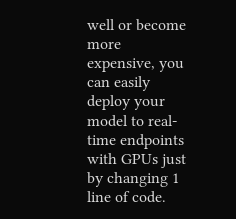well or become more expensive, you can easily deploy your model to real-time endpoints with GPUs just by changing 1 line of code.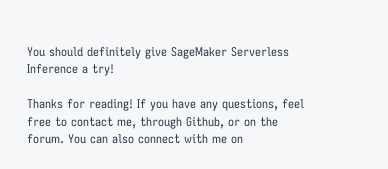You should definitely give SageMaker Serverless Inference a try!

Thanks for reading! If you have any questions, feel free to contact me, through Github, or on the forum. You can also connect with me on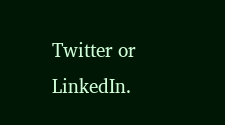Twitter or LinkedIn.